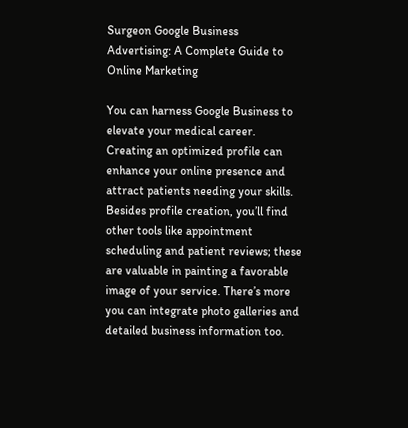Surgeon Google Business Advertising: A Complete Guide to Online Marketing

You can harness Google Business to elevate your medical career. Creating an optimized profile can enhance your online presence and attract patients needing your skills. Besides profile creation, you’ll find other tools like appointment scheduling and patient reviews; these are valuable in painting a favorable image of your service. There’s more you can integrate photo galleries and detailed business information too.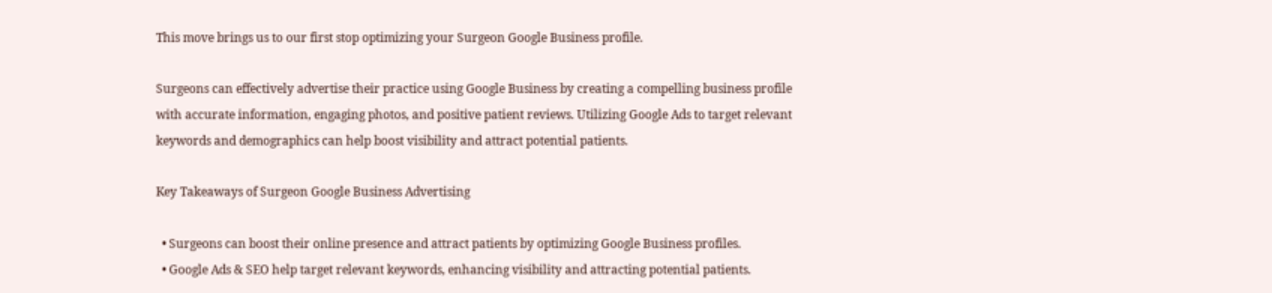This move brings us to our first stop optimizing your Surgeon Google Business profile.

Surgeons can effectively advertise their practice using Google Business by creating a compelling business profile with accurate information, engaging photos, and positive patient reviews. Utilizing Google Ads to target relevant keywords and demographics can help boost visibility and attract potential patients.

Key Takeaways of Surgeon Google Business Advertising

  • Surgeons can boost their online presence and attract patients by optimizing Google Business profiles.
  • Google Ads & SEO help target relevant keywords, enhancing visibility and attracting potential patients.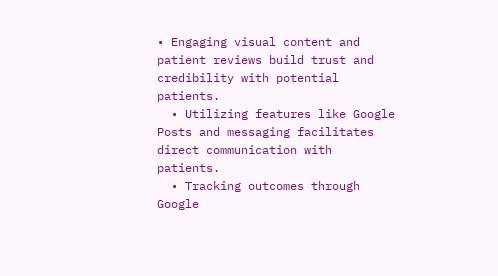• Engaging visual content and patient reviews build trust and credibility with potential patients.
  • Utilizing features like Google Posts and messaging facilitates direct communication with patients.
  • Tracking outcomes through Google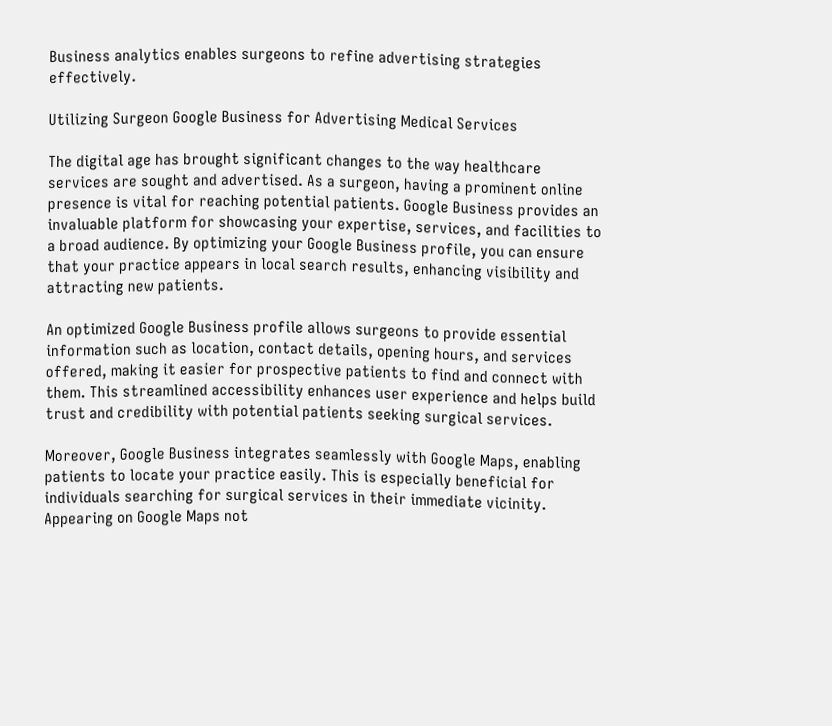Business analytics enables surgeons to refine advertising strategies effectively.

Utilizing Surgeon Google Business for Advertising Medical Services

The digital age has brought significant changes to the way healthcare services are sought and advertised. As a surgeon, having a prominent online presence is vital for reaching potential patients. Google Business provides an invaluable platform for showcasing your expertise, services, and facilities to a broad audience. By optimizing your Google Business profile, you can ensure that your practice appears in local search results, enhancing visibility and attracting new patients.

An optimized Google Business profile allows surgeons to provide essential information such as location, contact details, opening hours, and services offered, making it easier for prospective patients to find and connect with them. This streamlined accessibility enhances user experience and helps build trust and credibility with potential patients seeking surgical services.

Moreover, Google Business integrates seamlessly with Google Maps, enabling patients to locate your practice easily. This is especially beneficial for individuals searching for surgical services in their immediate vicinity. Appearing on Google Maps not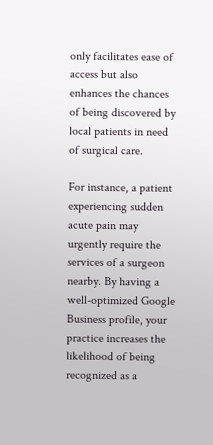only facilitates ease of access but also enhances the chances of being discovered by local patients in need of surgical care.

For instance, a patient experiencing sudden acute pain may urgently require the services of a surgeon nearby. By having a well-optimized Google Business profile, your practice increases the likelihood of being recognized as a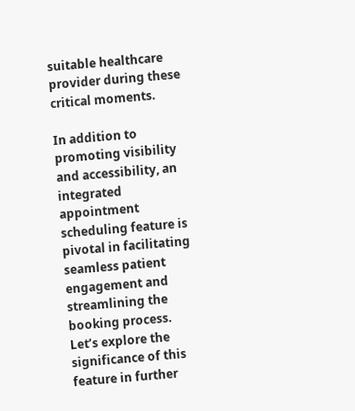suitable healthcare provider during these critical moments.

In addition to promoting visibility and accessibility, an integrated appointment scheduling feature is pivotal in facilitating seamless patient engagement and streamlining the booking process. Let’s explore the significance of this feature in further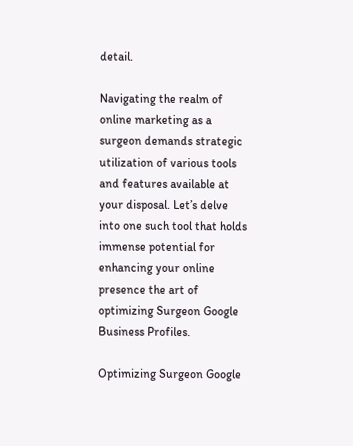detail.

Navigating the realm of online marketing as a surgeon demands strategic utilization of various tools and features available at your disposal. Let’s delve into one such tool that holds immense potential for enhancing your online presence the art of optimizing Surgeon Google Business Profiles.

Optimizing Surgeon Google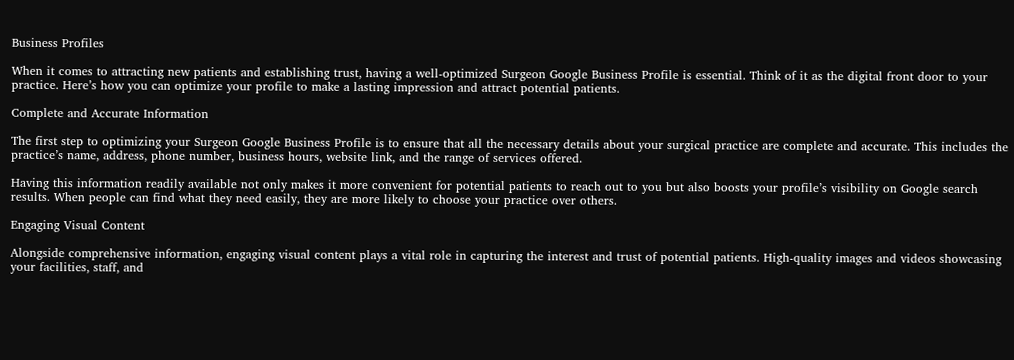Business Profiles

When it comes to attracting new patients and establishing trust, having a well-optimized Surgeon Google Business Profile is essential. Think of it as the digital front door to your practice. Here’s how you can optimize your profile to make a lasting impression and attract potential patients.

Complete and Accurate Information

The first step to optimizing your Surgeon Google Business Profile is to ensure that all the necessary details about your surgical practice are complete and accurate. This includes the practice’s name, address, phone number, business hours, website link, and the range of services offered.

Having this information readily available not only makes it more convenient for potential patients to reach out to you but also boosts your profile’s visibility on Google search results. When people can find what they need easily, they are more likely to choose your practice over others.

Engaging Visual Content

Alongside comprehensive information, engaging visual content plays a vital role in capturing the interest and trust of potential patients. High-quality images and videos showcasing your facilities, staff, and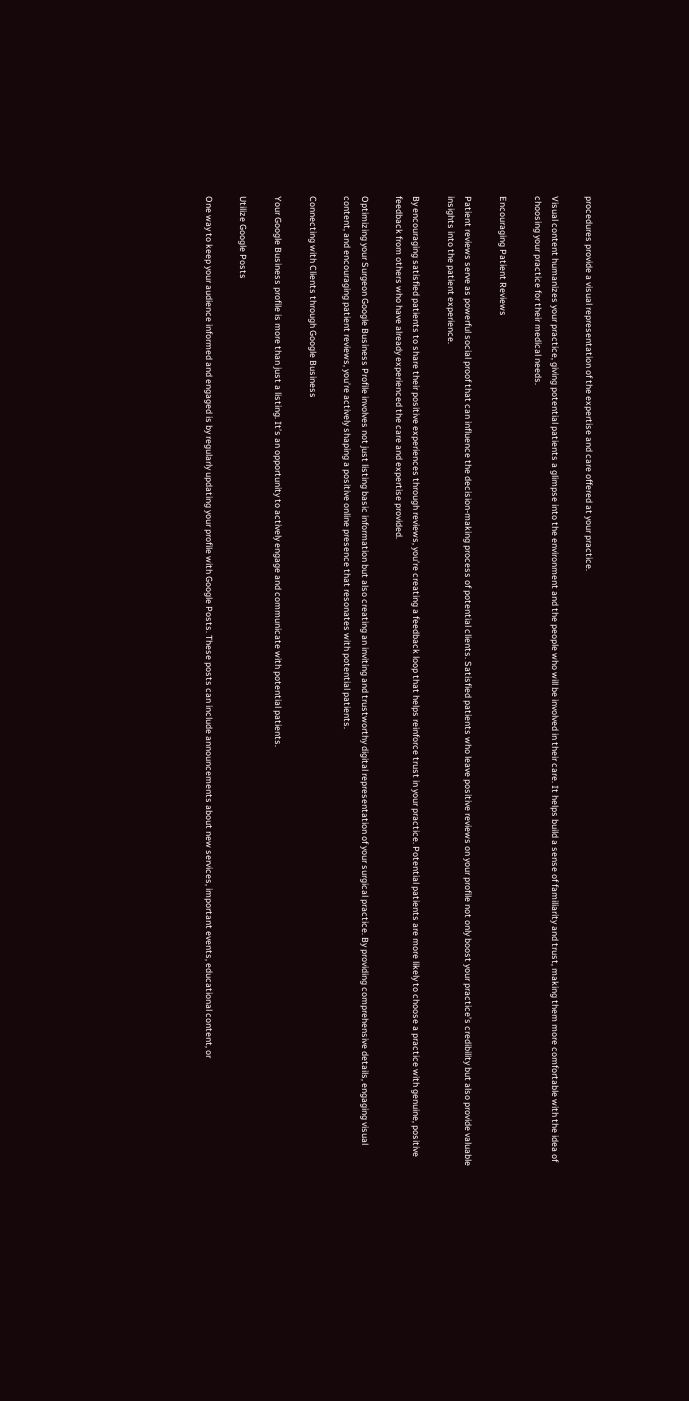procedures provide a visual representation of the expertise and care offered at your practice.

Visual content humanizes your practice, giving potential patients a glimpse into the environment and the people who will be involved in their care. It helps build a sense of familiarity and trust, making them more comfortable with the idea of choosing your practice for their medical needs.

Encouraging Patient Reviews

Patient reviews serve as powerful social proof that can influence the decision-making process of potential clients. Satisfied patients who leave positive reviews on your profile not only boost your practice’s credibility but also provide valuable insights into the patient experience.

By encouraging satisfied patients to share their positive experiences through reviews, you’re creating a feedback loop that helps reinforce trust in your practice. Potential patients are more likely to choose a practice with genuine, positive feedback from others who have already experienced the care and expertise provided.

Optimizing your Surgeon Google Business Profile involves not just listing basic information but also creating an inviting and trustworthy digital representation of your surgical practice. By providing comprehensive details, engaging visual content, and encouraging patient reviews, you’re actively shaping a positive online presence that resonates with potential patients.

Connecting with Clients through Google Business

Your Google Business profile is more than just a listing. It’s an opportunity to actively engage and communicate with potential patients.

Utilize Google Posts

One way to keep your audience informed and engaged is by regularly updating your profile with Google Posts. These posts can include announcements about new services, important events, educational content, or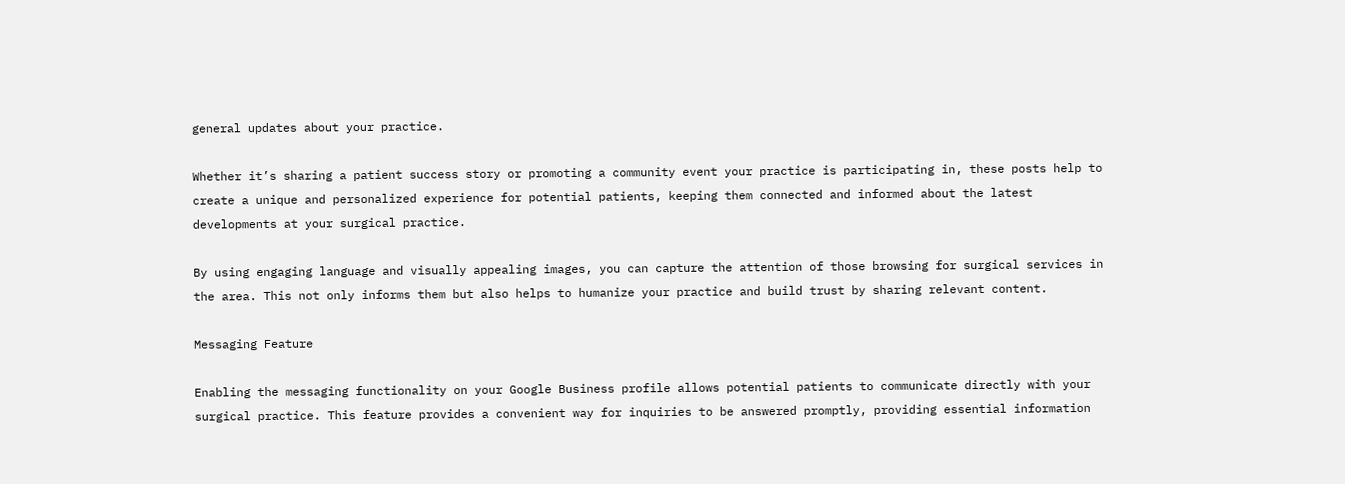general updates about your practice.

Whether it’s sharing a patient success story or promoting a community event your practice is participating in, these posts help to create a unique and personalized experience for potential patients, keeping them connected and informed about the latest developments at your surgical practice.

By using engaging language and visually appealing images, you can capture the attention of those browsing for surgical services in the area. This not only informs them but also helps to humanize your practice and build trust by sharing relevant content.

Messaging Feature

Enabling the messaging functionality on your Google Business profile allows potential patients to communicate directly with your surgical practice. This feature provides a convenient way for inquiries to be answered promptly, providing essential information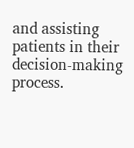and assisting patients in their decision-making process.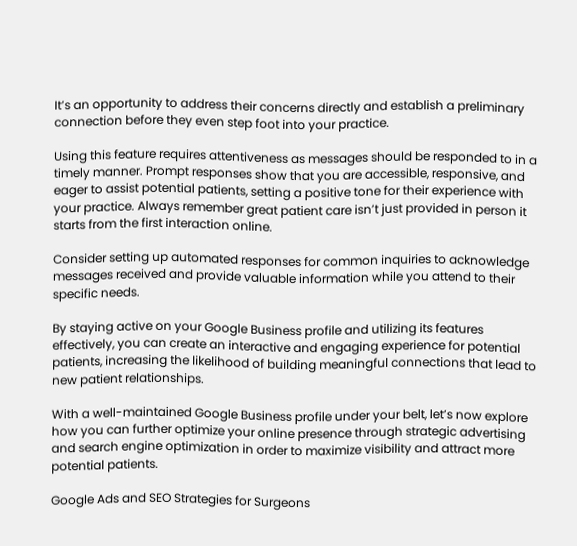It’s an opportunity to address their concerns directly and establish a preliminary connection before they even step foot into your practice.

Using this feature requires attentiveness as messages should be responded to in a timely manner. Prompt responses show that you are accessible, responsive, and eager to assist potential patients, setting a positive tone for their experience with your practice. Always remember great patient care isn’t just provided in person it starts from the first interaction online.

Consider setting up automated responses for common inquiries to acknowledge messages received and provide valuable information while you attend to their specific needs.

By staying active on your Google Business profile and utilizing its features effectively, you can create an interactive and engaging experience for potential patients, increasing the likelihood of building meaningful connections that lead to new patient relationships.

With a well-maintained Google Business profile under your belt, let’s now explore how you can further optimize your online presence through strategic advertising and search engine optimization in order to maximize visibility and attract more potential patients.

Google Ads and SEO Strategies for Surgeons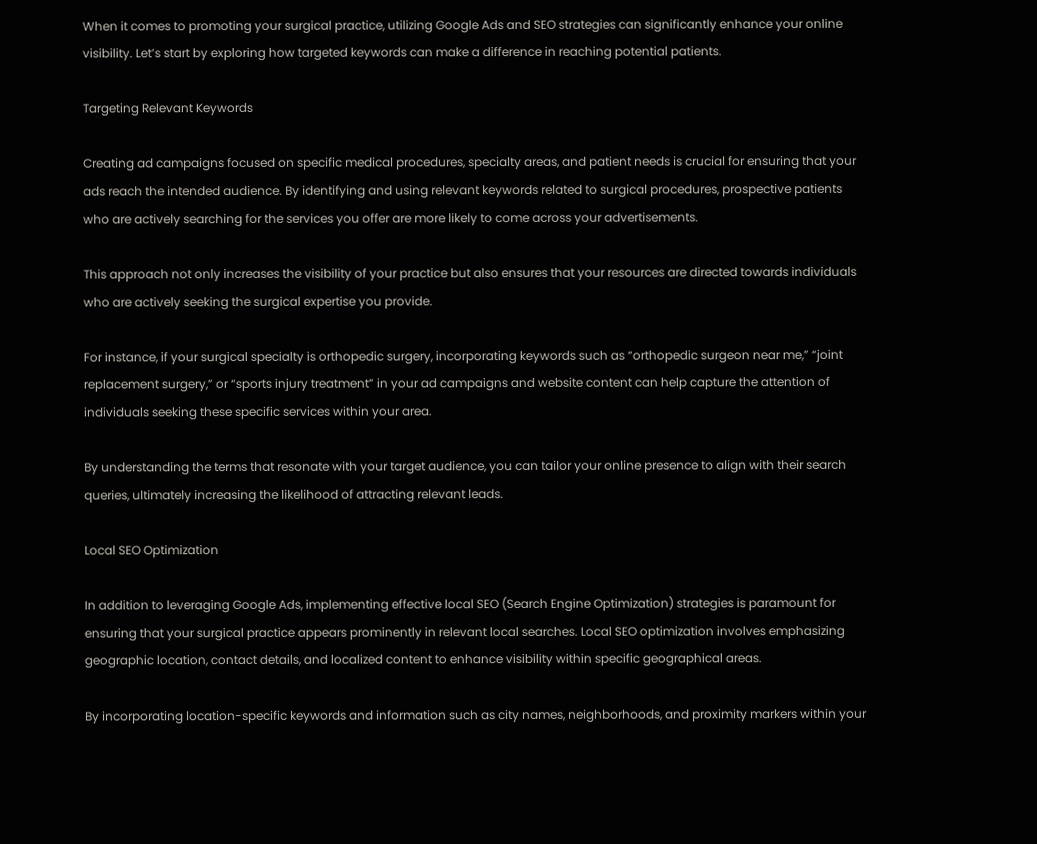When it comes to promoting your surgical practice, utilizing Google Ads and SEO strategies can significantly enhance your online visibility. Let’s start by exploring how targeted keywords can make a difference in reaching potential patients.

Targeting Relevant Keywords

Creating ad campaigns focused on specific medical procedures, specialty areas, and patient needs is crucial for ensuring that your ads reach the intended audience. By identifying and using relevant keywords related to surgical procedures, prospective patients who are actively searching for the services you offer are more likely to come across your advertisements.

This approach not only increases the visibility of your practice but also ensures that your resources are directed towards individuals who are actively seeking the surgical expertise you provide.

For instance, if your surgical specialty is orthopedic surgery, incorporating keywords such as “orthopedic surgeon near me,” “joint replacement surgery,” or “sports injury treatment” in your ad campaigns and website content can help capture the attention of individuals seeking these specific services within your area.

By understanding the terms that resonate with your target audience, you can tailor your online presence to align with their search queries, ultimately increasing the likelihood of attracting relevant leads.

Local SEO Optimization

In addition to leveraging Google Ads, implementing effective local SEO (Search Engine Optimization) strategies is paramount for ensuring that your surgical practice appears prominently in relevant local searches. Local SEO optimization involves emphasizing geographic location, contact details, and localized content to enhance visibility within specific geographical areas.

By incorporating location-specific keywords and information such as city names, neighborhoods, and proximity markers within your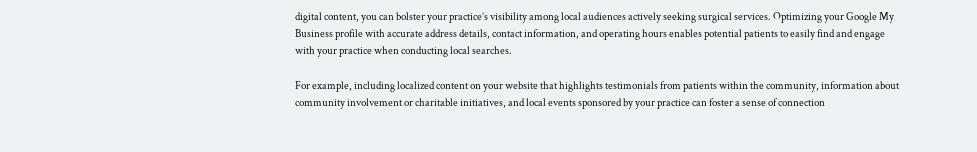digital content, you can bolster your practice’s visibility among local audiences actively seeking surgical services. Optimizing your Google My Business profile with accurate address details, contact information, and operating hours enables potential patients to easily find and engage with your practice when conducting local searches.

For example, including localized content on your website that highlights testimonials from patients within the community, information about community involvement or charitable initiatives, and local events sponsored by your practice can foster a sense of connection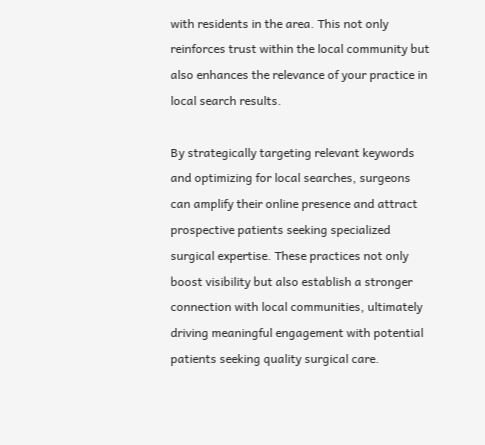with residents in the area. This not only reinforces trust within the local community but also enhances the relevance of your practice in local search results.

By strategically targeting relevant keywords and optimizing for local searches, surgeons can amplify their online presence and attract prospective patients seeking specialized surgical expertise. These practices not only boost visibility but also establish a stronger connection with local communities, ultimately driving meaningful engagement with potential patients seeking quality surgical care.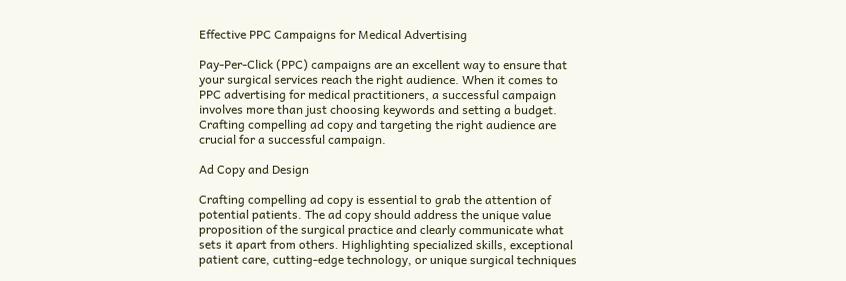Effective PPC Campaigns for Medical Advertising

Pay-Per-Click (PPC) campaigns are an excellent way to ensure that your surgical services reach the right audience. When it comes to PPC advertising for medical practitioners, a successful campaign involves more than just choosing keywords and setting a budget. Crafting compelling ad copy and targeting the right audience are crucial for a successful campaign.

Ad Copy and Design

Crafting compelling ad copy is essential to grab the attention of potential patients. The ad copy should address the unique value proposition of the surgical practice and clearly communicate what sets it apart from others. Highlighting specialized skills, exceptional patient care, cutting-edge technology, or unique surgical techniques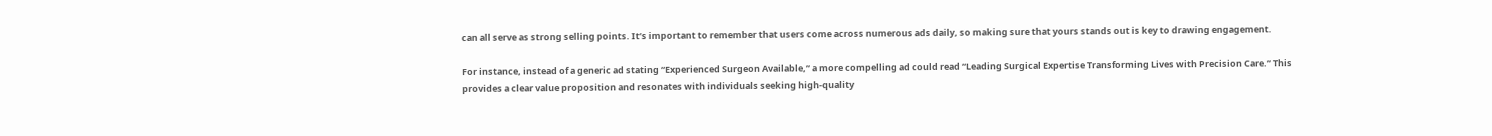can all serve as strong selling points. It’s important to remember that users come across numerous ads daily, so making sure that yours stands out is key to drawing engagement.

For instance, instead of a generic ad stating “Experienced Surgeon Available,” a more compelling ad could read “Leading Surgical Expertise Transforming Lives with Precision Care.” This provides a clear value proposition and resonates with individuals seeking high-quality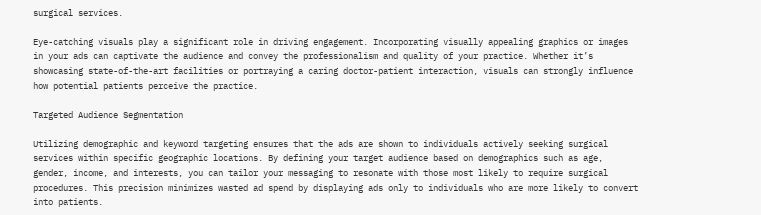surgical services.

Eye-catching visuals play a significant role in driving engagement. Incorporating visually appealing graphics or images in your ads can captivate the audience and convey the professionalism and quality of your practice. Whether it’s showcasing state-of-the-art facilities or portraying a caring doctor-patient interaction, visuals can strongly influence how potential patients perceive the practice.

Targeted Audience Segmentation

Utilizing demographic and keyword targeting ensures that the ads are shown to individuals actively seeking surgical services within specific geographic locations. By defining your target audience based on demographics such as age, gender, income, and interests, you can tailor your messaging to resonate with those most likely to require surgical procedures. This precision minimizes wasted ad spend by displaying ads only to individuals who are more likely to convert into patients.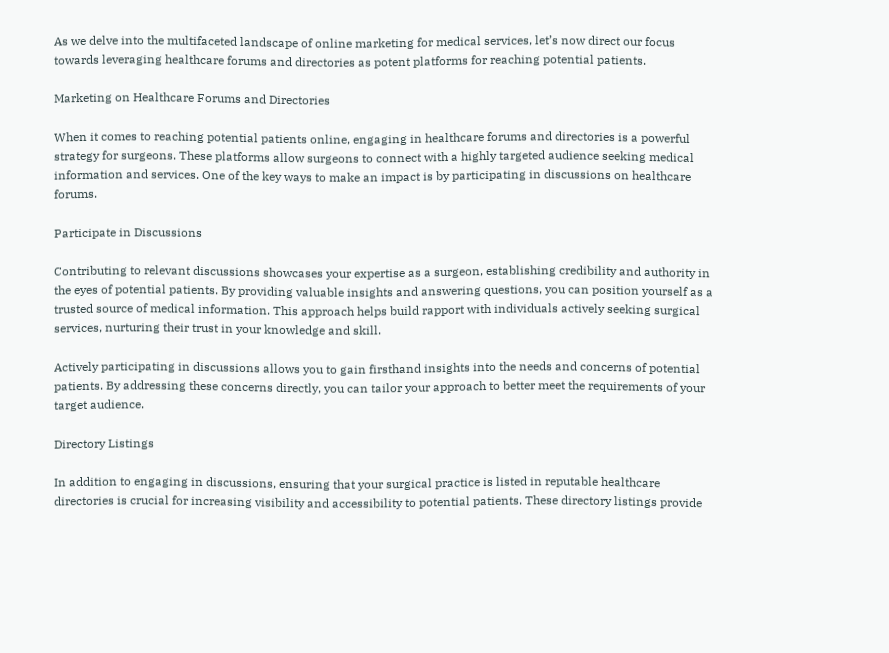As we delve into the multifaceted landscape of online marketing for medical services, let’s now direct our focus towards leveraging healthcare forums and directories as potent platforms for reaching potential patients.

Marketing on Healthcare Forums and Directories

When it comes to reaching potential patients online, engaging in healthcare forums and directories is a powerful strategy for surgeons. These platforms allow surgeons to connect with a highly targeted audience seeking medical information and services. One of the key ways to make an impact is by participating in discussions on healthcare forums.

Participate in Discussions

Contributing to relevant discussions showcases your expertise as a surgeon, establishing credibility and authority in the eyes of potential patients. By providing valuable insights and answering questions, you can position yourself as a trusted source of medical information. This approach helps build rapport with individuals actively seeking surgical services, nurturing their trust in your knowledge and skill.

Actively participating in discussions allows you to gain firsthand insights into the needs and concerns of potential patients. By addressing these concerns directly, you can tailor your approach to better meet the requirements of your target audience.

Directory Listings

In addition to engaging in discussions, ensuring that your surgical practice is listed in reputable healthcare directories is crucial for increasing visibility and accessibility to potential patients. These directory listings provide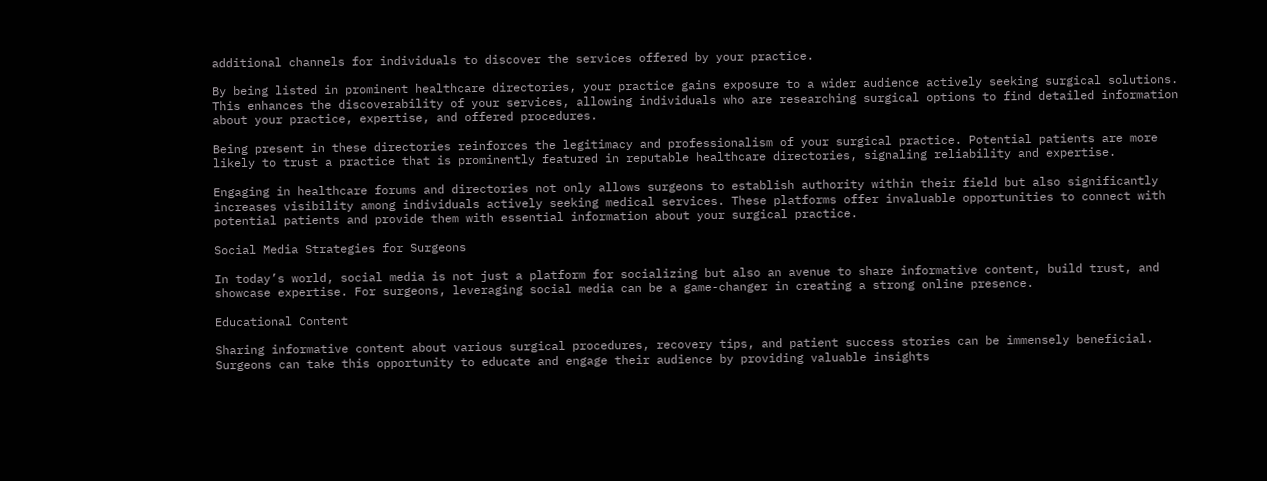additional channels for individuals to discover the services offered by your practice.

By being listed in prominent healthcare directories, your practice gains exposure to a wider audience actively seeking surgical solutions. This enhances the discoverability of your services, allowing individuals who are researching surgical options to find detailed information about your practice, expertise, and offered procedures.

Being present in these directories reinforces the legitimacy and professionalism of your surgical practice. Potential patients are more likely to trust a practice that is prominently featured in reputable healthcare directories, signaling reliability and expertise.

Engaging in healthcare forums and directories not only allows surgeons to establish authority within their field but also significantly increases visibility among individuals actively seeking medical services. These platforms offer invaluable opportunities to connect with potential patients and provide them with essential information about your surgical practice.

Social Media Strategies for Surgeons

In today’s world, social media is not just a platform for socializing but also an avenue to share informative content, build trust, and showcase expertise. For surgeons, leveraging social media can be a game-changer in creating a strong online presence.

Educational Content

Sharing informative content about various surgical procedures, recovery tips, and patient success stories can be immensely beneficial. Surgeons can take this opportunity to educate and engage their audience by providing valuable insights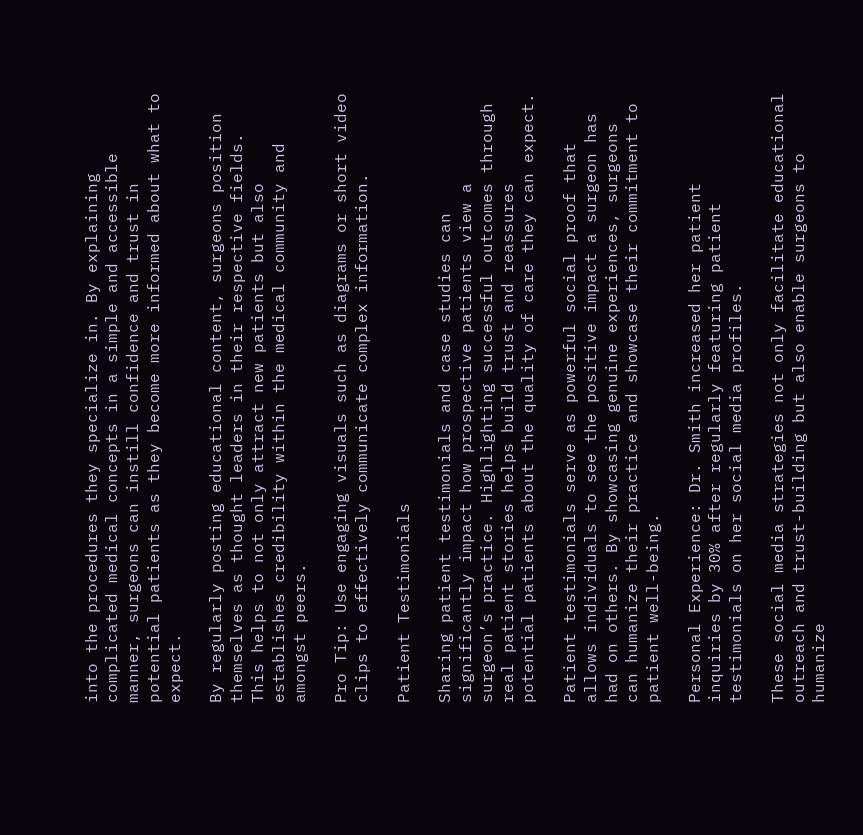into the procedures they specialize in. By explaining complicated medical concepts in a simple and accessible manner, surgeons can instill confidence and trust in potential patients as they become more informed about what to expect.

By regularly posting educational content, surgeons position themselves as thought leaders in their respective fields. This helps to not only attract new patients but also establishes credibility within the medical community and amongst peers.

Pro Tip: Use engaging visuals such as diagrams or short video clips to effectively communicate complex information.

Patient Testimonials

Sharing patient testimonials and case studies can significantly impact how prospective patients view a surgeon’s practice. Highlighting successful outcomes through real patient stories helps build trust and reassures potential patients about the quality of care they can expect.

Patient testimonials serve as powerful social proof that allows individuals to see the positive impact a surgeon has had on others. By showcasing genuine experiences, surgeons can humanize their practice and showcase their commitment to patient well-being.

Personal Experience: Dr. Smith increased her patient inquiries by 30% after regularly featuring patient testimonials on her social media profiles.

These social media strategies not only facilitate educational outreach and trust-building but also enable surgeons to humanize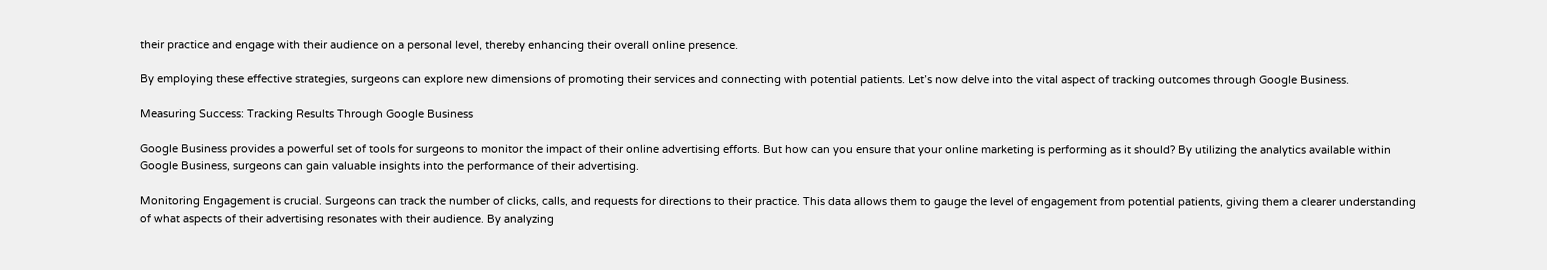their practice and engage with their audience on a personal level, thereby enhancing their overall online presence.

By employing these effective strategies, surgeons can explore new dimensions of promoting their services and connecting with potential patients. Let’s now delve into the vital aspect of tracking outcomes through Google Business.

Measuring Success: Tracking Results Through Google Business

Google Business provides a powerful set of tools for surgeons to monitor the impact of their online advertising efforts. But how can you ensure that your online marketing is performing as it should? By utilizing the analytics available within Google Business, surgeons can gain valuable insights into the performance of their advertising.

Monitoring Engagement is crucial. Surgeons can track the number of clicks, calls, and requests for directions to their practice. This data allows them to gauge the level of engagement from potential patients, giving them a clearer understanding of what aspects of their advertising resonates with their audience. By analyzing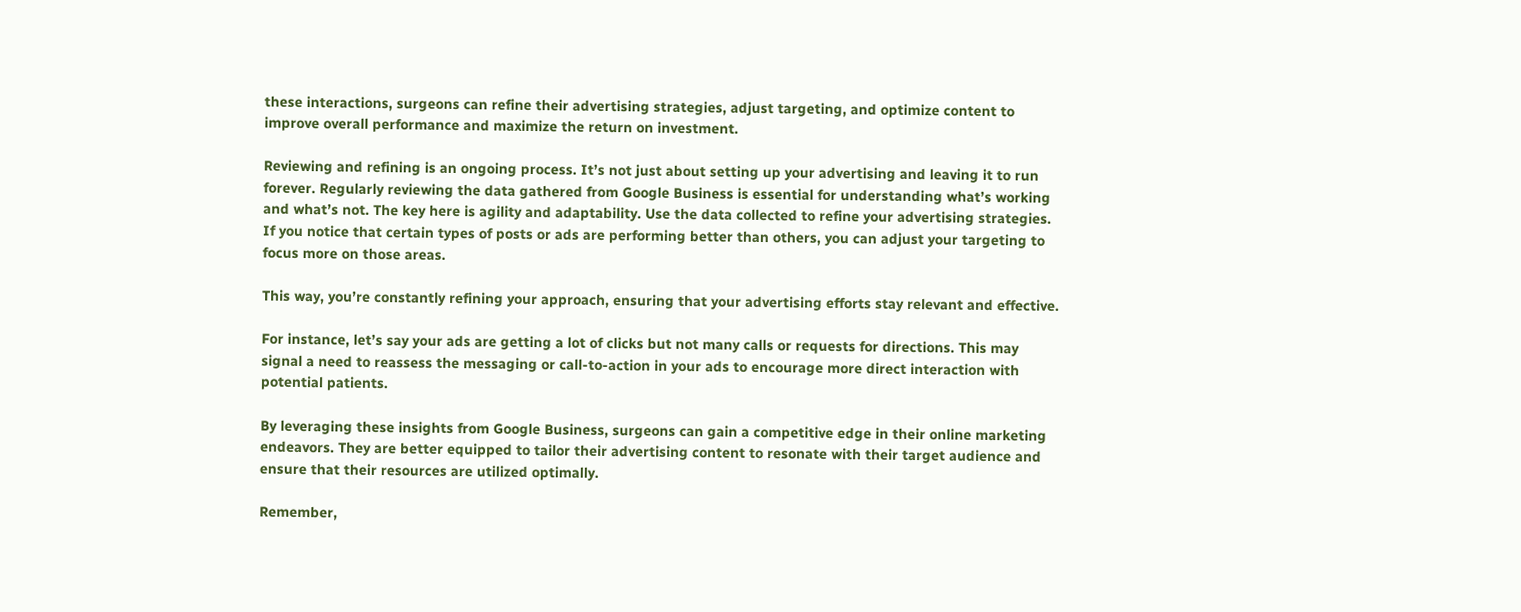these interactions, surgeons can refine their advertising strategies, adjust targeting, and optimize content to improve overall performance and maximize the return on investment.

Reviewing and refining is an ongoing process. It’s not just about setting up your advertising and leaving it to run forever. Regularly reviewing the data gathered from Google Business is essential for understanding what’s working and what’s not. The key here is agility and adaptability. Use the data collected to refine your advertising strategies. If you notice that certain types of posts or ads are performing better than others, you can adjust your targeting to focus more on those areas.

This way, you’re constantly refining your approach, ensuring that your advertising efforts stay relevant and effective.

For instance, let’s say your ads are getting a lot of clicks but not many calls or requests for directions. This may signal a need to reassess the messaging or call-to-action in your ads to encourage more direct interaction with potential patients.

By leveraging these insights from Google Business, surgeons can gain a competitive edge in their online marketing endeavors. They are better equipped to tailor their advertising content to resonate with their target audience and ensure that their resources are utilized optimally.

Remember,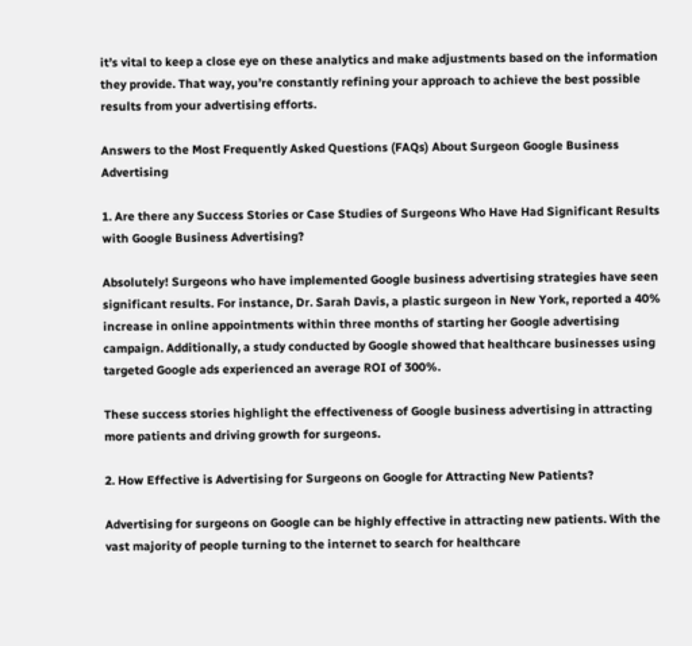it’s vital to keep a close eye on these analytics and make adjustments based on the information they provide. That way, you’re constantly refining your approach to achieve the best possible results from your advertising efforts.

Answers to the Most Frequently Asked Questions (FAQs) About Surgeon Google Business Advertising

1. Are there any Success Stories or Case Studies of Surgeons Who Have Had Significant Results with Google Business Advertising?

Absolutely! Surgeons who have implemented Google business advertising strategies have seen significant results. For instance, Dr. Sarah Davis, a plastic surgeon in New York, reported a 40% increase in online appointments within three months of starting her Google advertising campaign. Additionally, a study conducted by Google showed that healthcare businesses using targeted Google ads experienced an average ROI of 300%.

These success stories highlight the effectiveness of Google business advertising in attracting more patients and driving growth for surgeons.

2. How Effective is Advertising for Surgeons on Google for Attracting New Patients?

Advertising for surgeons on Google can be highly effective in attracting new patients. With the vast majority of people turning to the internet to search for healthcare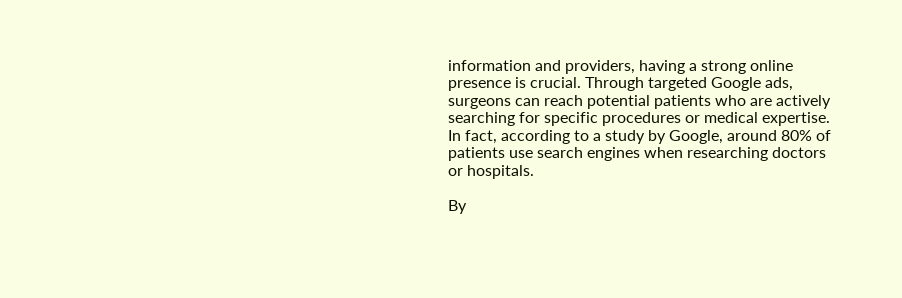information and providers, having a strong online presence is crucial. Through targeted Google ads, surgeons can reach potential patients who are actively searching for specific procedures or medical expertise. In fact, according to a study by Google, around 80% of patients use search engines when researching doctors or hospitals.

By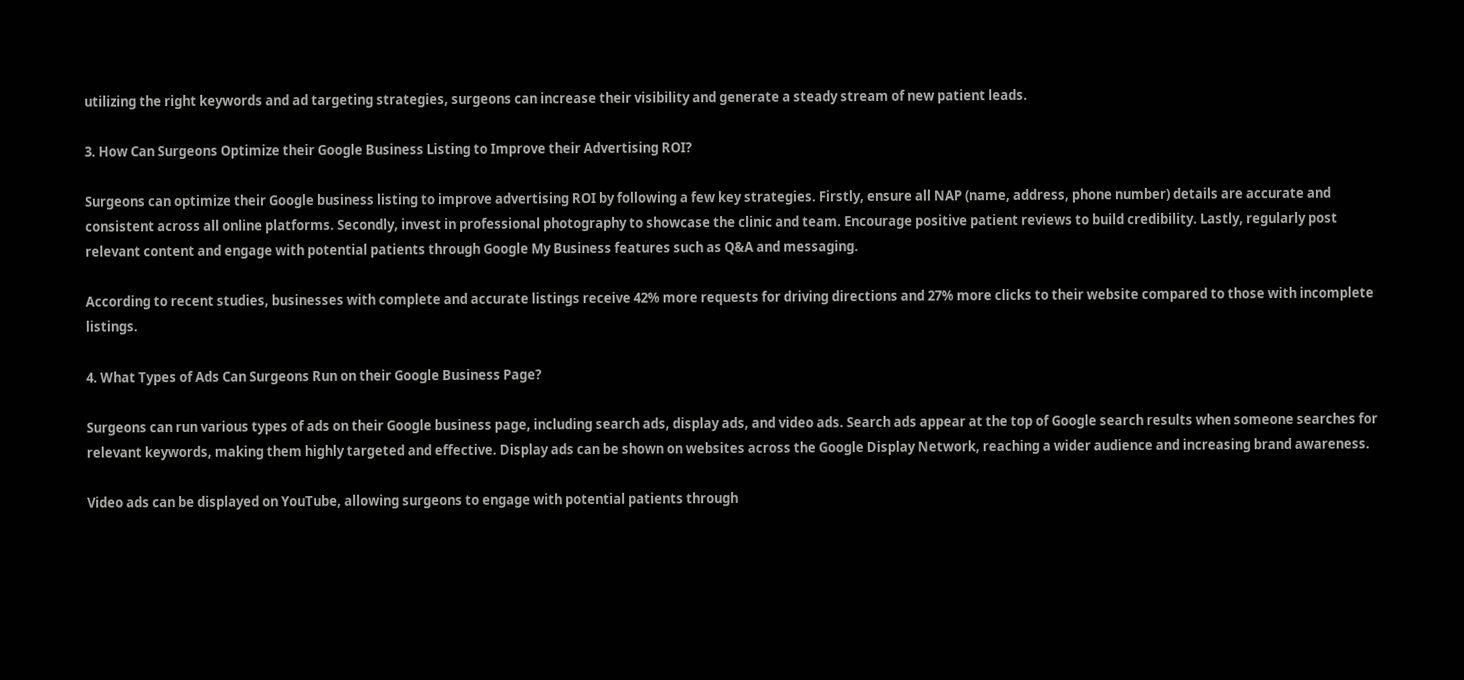utilizing the right keywords and ad targeting strategies, surgeons can increase their visibility and generate a steady stream of new patient leads.

3. How Can Surgeons Optimize their Google Business Listing to Improve their Advertising ROI?

Surgeons can optimize their Google business listing to improve advertising ROI by following a few key strategies. Firstly, ensure all NAP (name, address, phone number) details are accurate and consistent across all online platforms. Secondly, invest in professional photography to showcase the clinic and team. Encourage positive patient reviews to build credibility. Lastly, regularly post relevant content and engage with potential patients through Google My Business features such as Q&A and messaging.

According to recent studies, businesses with complete and accurate listings receive 42% more requests for driving directions and 27% more clicks to their website compared to those with incomplete listings.

4. What Types of Ads Can Surgeons Run on their Google Business Page?

Surgeons can run various types of ads on their Google business page, including search ads, display ads, and video ads. Search ads appear at the top of Google search results when someone searches for relevant keywords, making them highly targeted and effective. Display ads can be shown on websites across the Google Display Network, reaching a wider audience and increasing brand awareness.

Video ads can be displayed on YouTube, allowing surgeons to engage with potential patients through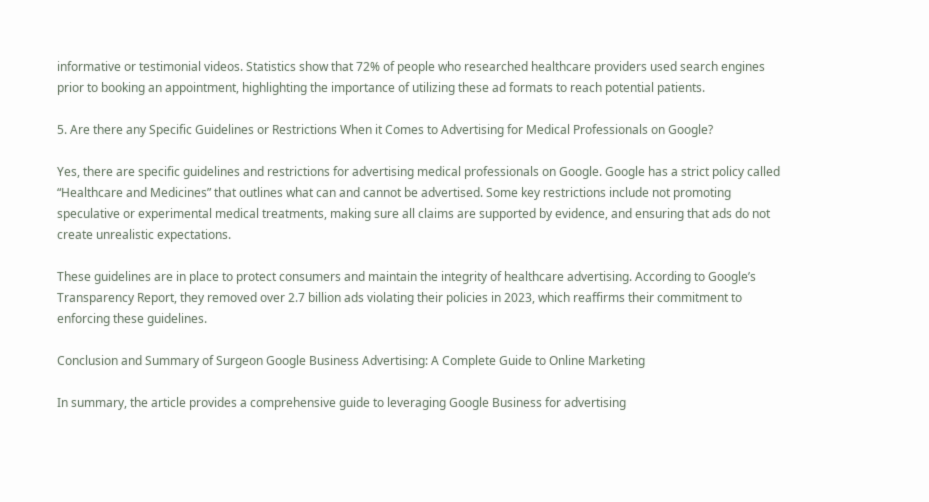informative or testimonial videos. Statistics show that 72% of people who researched healthcare providers used search engines prior to booking an appointment, highlighting the importance of utilizing these ad formats to reach potential patients.

5. Are there any Specific Guidelines or Restrictions When it Comes to Advertising for Medical Professionals on Google?

Yes, there are specific guidelines and restrictions for advertising medical professionals on Google. Google has a strict policy called “Healthcare and Medicines” that outlines what can and cannot be advertised. Some key restrictions include not promoting speculative or experimental medical treatments, making sure all claims are supported by evidence, and ensuring that ads do not create unrealistic expectations.

These guidelines are in place to protect consumers and maintain the integrity of healthcare advertising. According to Google’s Transparency Report, they removed over 2.7 billion ads violating their policies in 2023, which reaffirms their commitment to enforcing these guidelines.

Conclusion and Summary of Surgeon Google Business Advertising: A Complete Guide to Online Marketing

In summary, the article provides a comprehensive guide to leveraging Google Business for advertising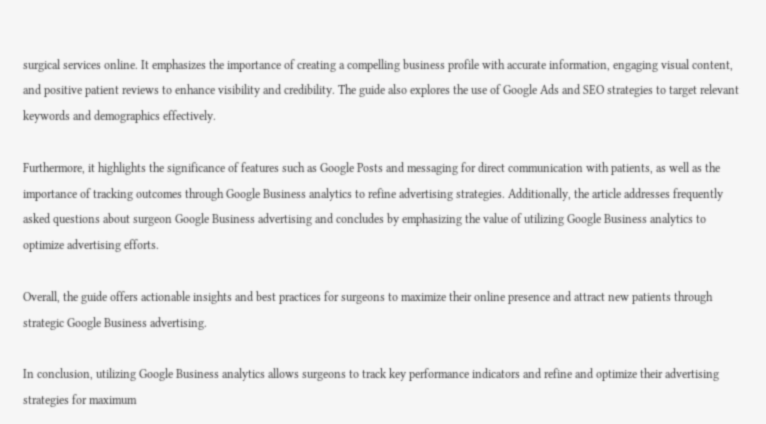surgical services online. It emphasizes the importance of creating a compelling business profile with accurate information, engaging visual content, and positive patient reviews to enhance visibility and credibility. The guide also explores the use of Google Ads and SEO strategies to target relevant keywords and demographics effectively.

Furthermore, it highlights the significance of features such as Google Posts and messaging for direct communication with patients, as well as the importance of tracking outcomes through Google Business analytics to refine advertising strategies. Additionally, the article addresses frequently asked questions about surgeon Google Business advertising and concludes by emphasizing the value of utilizing Google Business analytics to optimize advertising efforts.

Overall, the guide offers actionable insights and best practices for surgeons to maximize their online presence and attract new patients through strategic Google Business advertising.

In conclusion, utilizing Google Business analytics allows surgeons to track key performance indicators and refine and optimize their advertising strategies for maximum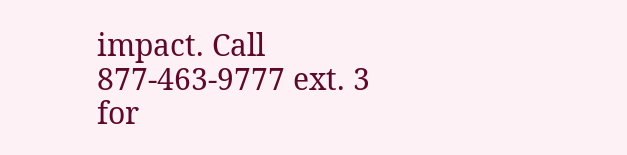impact. Call 877-463-9777 ext. 3 for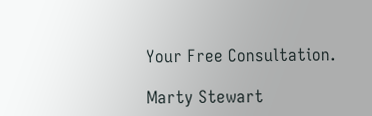Your Free Consultation.

Marty Stewart